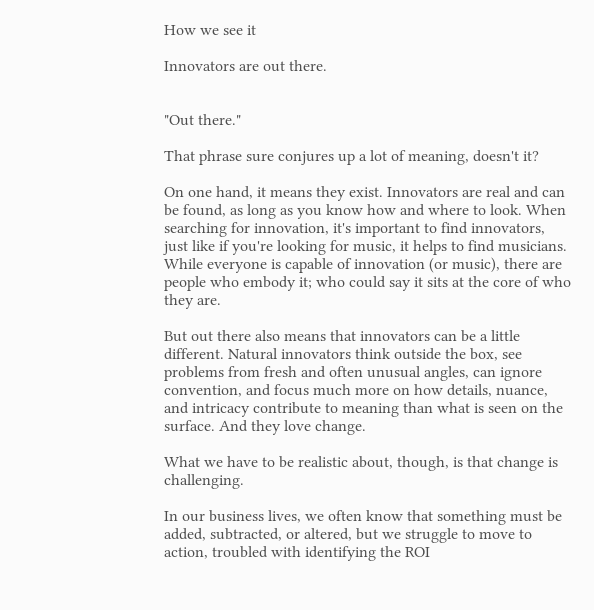How we see it

Innovators are out there.


"Out there."

That phrase sure conjures up a lot of meaning, doesn't it?

On one hand, it means they exist. Innovators are real and can be found, as long as you know how and where to look. When searching for innovation, it's important to find innovators, just like if you're looking for music, it helps to find musicians. While everyone is capable of innovation (or music), there are people who embody it; who could say it sits at the core of who they are.

But out there also means that innovators can be a little different. Natural innovators think outside the box, see problems from fresh and often unusual angles, can ignore convention, and focus much more on how details, nuance, and intricacy contribute to meaning than what is seen on the surface. And they love change.

What we have to be realistic about, though, is that change is challenging.

In our business lives, we often know that something must be added, subtracted, or altered, but we struggle to move to action, troubled with identifying the ROI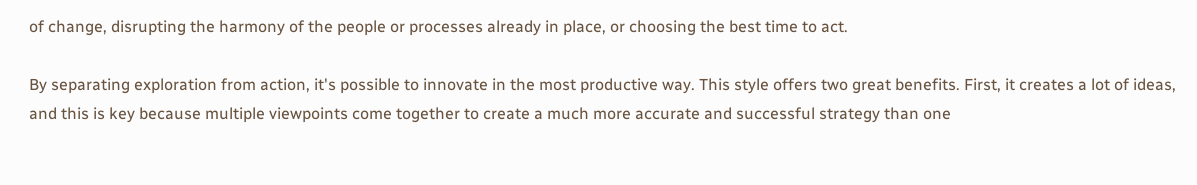of change, disrupting the harmony of the people or processes already in place, or choosing the best time to act.

By separating exploration from action, it's possible to innovate in the most productive way. This style offers two great benefits. First, it creates a lot of ideas, and this is key because multiple viewpoints come together to create a much more accurate and successful strategy than one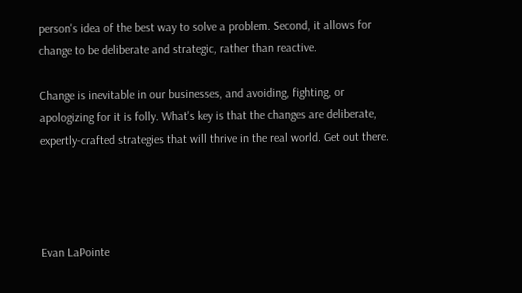person's idea of the best way to solve a problem. Second, it allows for change to be deliberate and strategic, rather than reactive.

Change is inevitable in our businesses, and avoiding, fighting, or apologizing for it is folly. What's key is that the changes are deliberate, expertly-crafted strategies that will thrive in the real world. Get out there.




Evan LaPointe